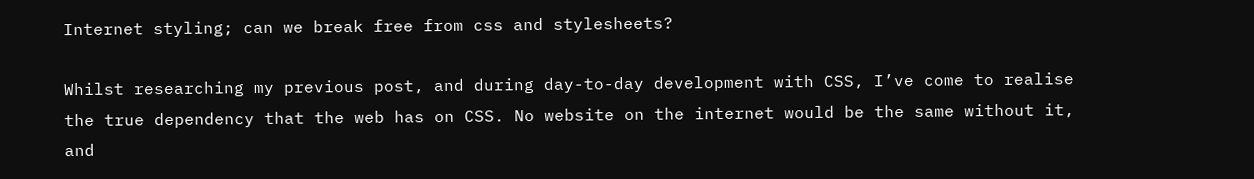Internet styling; can we break free from css and stylesheets?

Whilst researching my previous post, and during day-to-day development with CSS, I’ve come to realise the true dependency that the web has on CSS. No website on the internet would be the same without it, and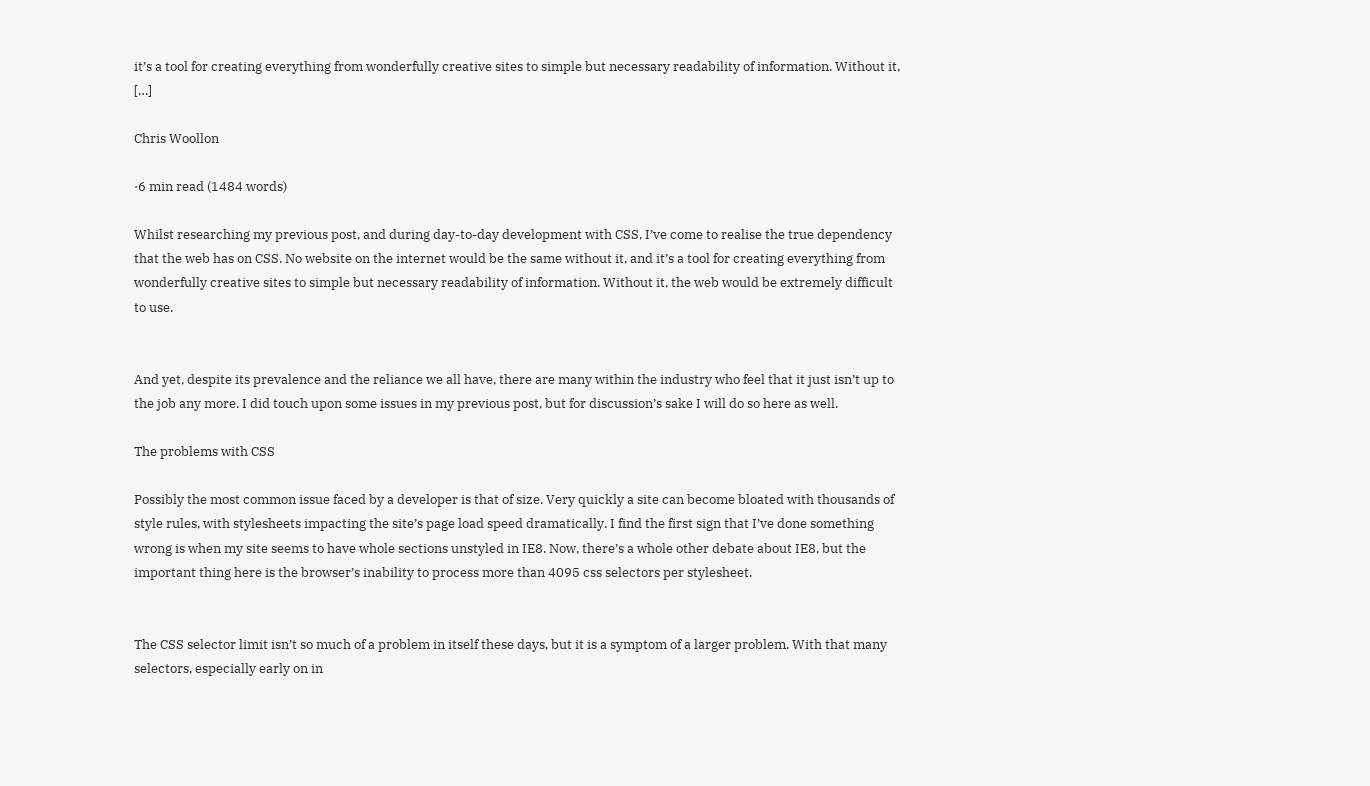it’s a tool for creating everything from wonderfully creative sites to simple but necessary readability of information. Without it, […]

Chris Woollon

·6 min read (1484 words)

Whilst researching my previous post, and during day-to-day development with CSS, I’ve come to realise the true dependency that the web has on CSS. No website on the internet would be the same without it, and it’s a tool for creating everything from wonderfully creative sites to simple but necessary readability of information. Without it, the web would be extremely difficult to use.


And yet, despite its prevalence and the reliance we all have, there are many within the industry who feel that it just isn’t up to the job any more. I did touch upon some issues in my previous post, but for discussion’s sake I will do so here as well.

The problems with CSS

Possibly the most common issue faced by a developer is that of size. Very quickly a site can become bloated with thousands of style rules, with stylesheets impacting the site’s page load speed dramatically. I find the first sign that I’ve done something wrong is when my site seems to have whole sections unstyled in IE8. Now, there’s a whole other debate about IE8, but the important thing here is the browser’s inability to process more than 4095 css selectors per stylesheet.


The CSS selector limit isn’t so much of a problem in itself these days, but it is a symptom of a larger problem. With that many selectors, especially early on in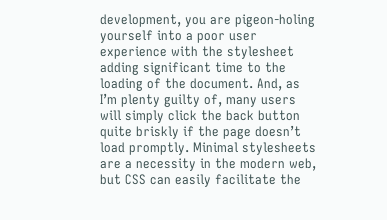development, you are pigeon-holing yourself into a poor user experience with the stylesheet adding significant time to the loading of the document. And, as I’m plenty guilty of, many users will simply click the back button quite briskly if the page doesn’t load promptly. Minimal stylesheets are a necessity in the modern web, but CSS can easily facilitate the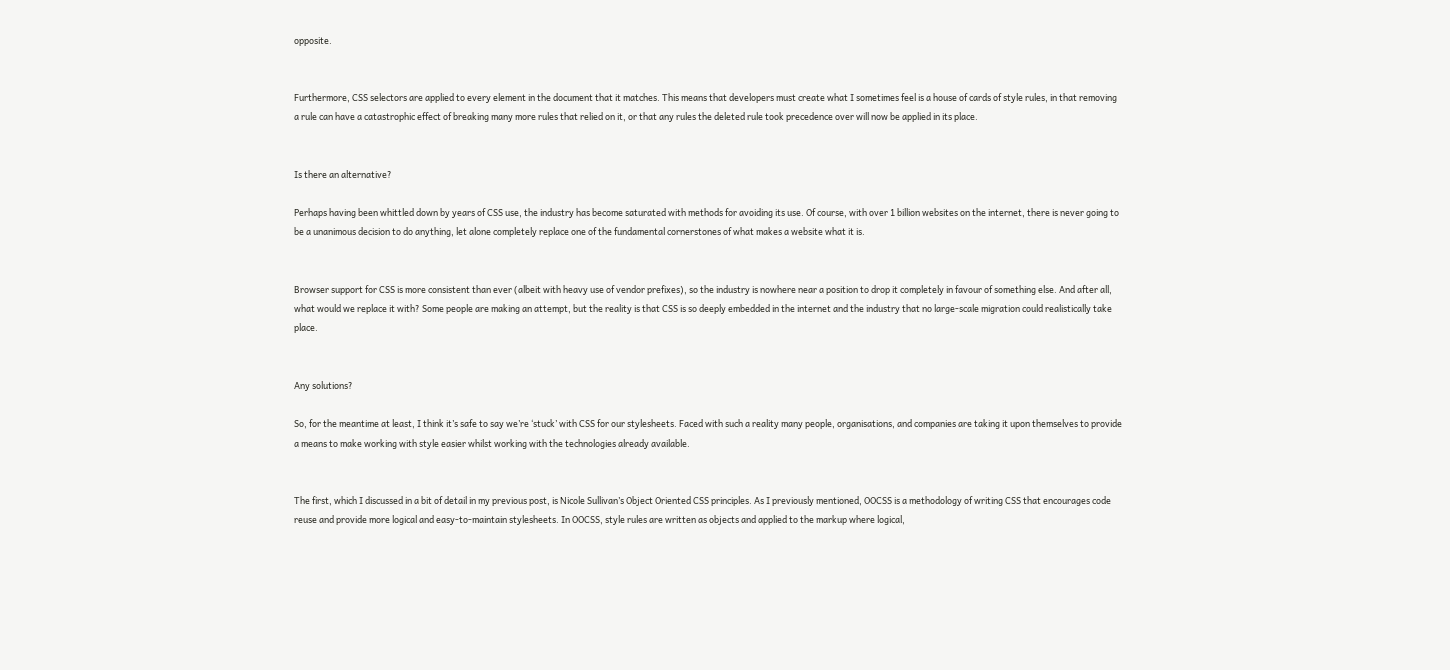opposite.


Furthermore, CSS selectors are applied to every element in the document that it matches. This means that developers must create what I sometimes feel is a house of cards of style rules, in that removing a rule can have a catastrophic effect of breaking many more rules that relied on it, or that any rules the deleted rule took precedence over will now be applied in its place.


Is there an alternative?

Perhaps having been whittled down by years of CSS use, the industry has become saturated with methods for avoiding its use. Of course, with over 1 billion websites on the internet, there is never going to be a unanimous decision to do anything, let alone completely replace one of the fundamental cornerstones of what makes a website what it is.


Browser support for CSS is more consistent than ever (albeit with heavy use of vendor prefixes), so the industry is nowhere near a position to drop it completely in favour of something else. And after all, what would we replace it with? Some people are making an attempt, but the reality is that CSS is so deeply embedded in the internet and the industry that no large-scale migration could realistically take place.


Any solutions?

So, for the meantime at least, I think it’s safe to say we’re ‘stuck’ with CSS for our stylesheets. Faced with such a reality many people, organisations, and companies are taking it upon themselves to provide a means to make working with style easier whilst working with the technologies already available.


The first, which I discussed in a bit of detail in my previous post, is Nicole Sullivan’s Object Oriented CSS principles. As I previously mentioned, OOCSS is a methodology of writing CSS that encourages code reuse and provide more logical and easy-to-maintain stylesheets. In OOCSS, style rules are written as objects and applied to the markup where logical,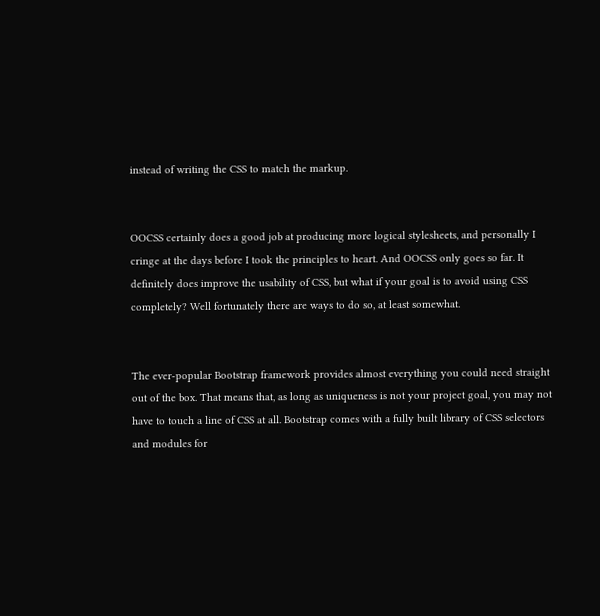instead of writing the CSS to match the markup.


OOCSS certainly does a good job at producing more logical stylesheets, and personally I cringe at the days before I took the principles to heart. And OOCSS only goes so far. It definitely does improve the usability of CSS, but what if your goal is to avoid using CSS completely? Well fortunately there are ways to do so, at least somewhat.


The ever-popular Bootstrap framework provides almost everything you could need straight out of the box. That means that, as long as uniqueness is not your project goal, you may not have to touch a line of CSS at all. Bootstrap comes with a fully built library of CSS selectors and modules for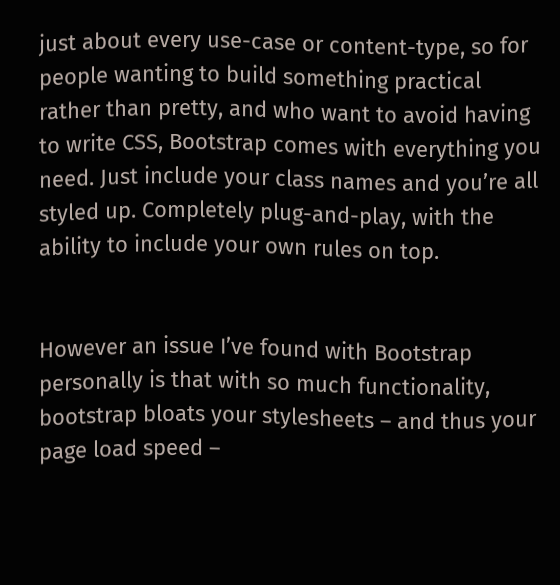just about every use-case or content-type, so for people wanting to build something practical rather than pretty, and who want to avoid having to write CSS, Bootstrap comes with everything you need. Just include your class names and you’re all styled up. Completely plug-and-play, with the ability to include your own rules on top.


However an issue I’ve found with Bootstrap personally is that with so much functionality, bootstrap bloats your stylesheets – and thus your page load speed –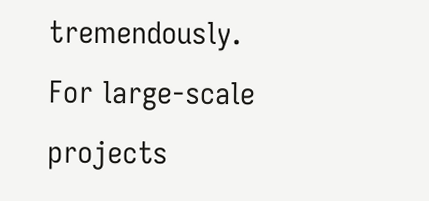tremendously. For large-scale projects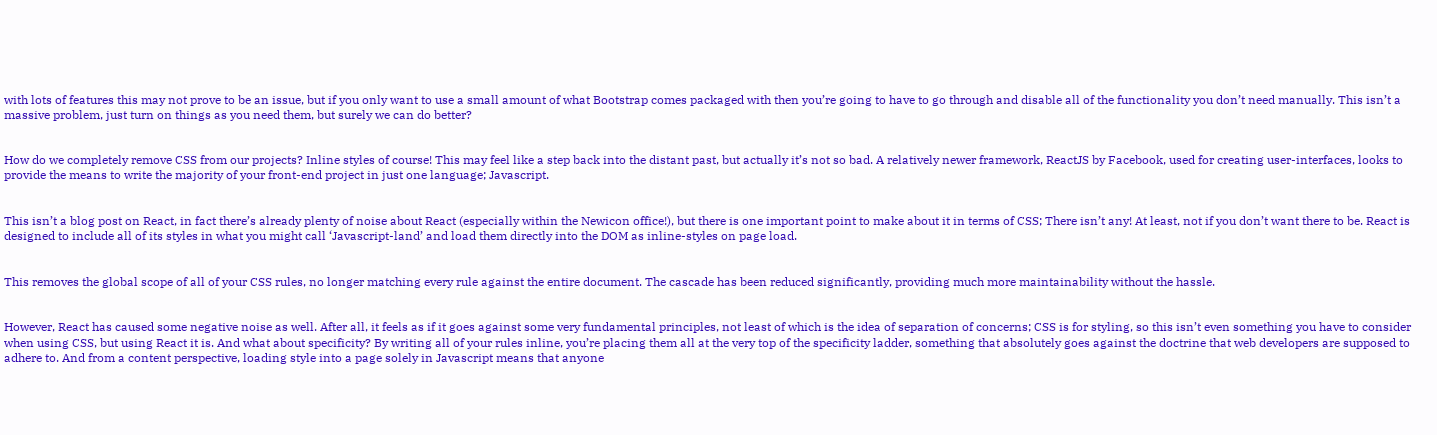with lots of features this may not prove to be an issue, but if you only want to use a small amount of what Bootstrap comes packaged with then you’re going to have to go through and disable all of the functionality you don’t need manually. This isn’t a massive problem, just turn on things as you need them, but surely we can do better?


How do we completely remove CSS from our projects? Inline styles of course! This may feel like a step back into the distant past, but actually it’s not so bad. A relatively newer framework, ReactJS by Facebook, used for creating user-interfaces, looks to provide the means to write the majority of your front-end project in just one language; Javascript.


This isn’t a blog post on React, in fact there’s already plenty of noise about React (especially within the Newicon office!), but there is one important point to make about it in terms of CSS; There isn’t any! At least, not if you don’t want there to be. React is designed to include all of its styles in what you might call ‘Javascript-land’ and load them directly into the DOM as inline-styles on page load.


This removes the global scope of all of your CSS rules, no longer matching every rule against the entire document. The cascade has been reduced significantly, providing much more maintainability without the hassle.


However, React has caused some negative noise as well. After all, it feels as if it goes against some very fundamental principles, not least of which is the idea of separation of concerns; CSS is for styling, so this isn’t even something you have to consider when using CSS, but using React it is. And what about specificity? By writing all of your rules inline, you’re placing them all at the very top of the specificity ladder, something that absolutely goes against the doctrine that web developers are supposed to adhere to. And from a content perspective, loading style into a page solely in Javascript means that anyone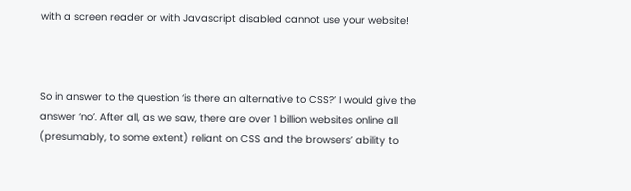with a screen reader or with Javascript disabled cannot use your website!



So in answer to the question ‘is there an alternative to CSS?’ I would give the answer ‘no’. After all, as we saw, there are over 1 billion websites online all (presumably, to some extent) reliant on CSS and the browsers’ ability to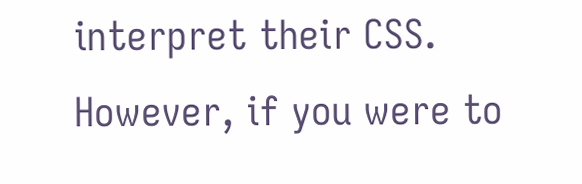interpret their CSS. However, if you were to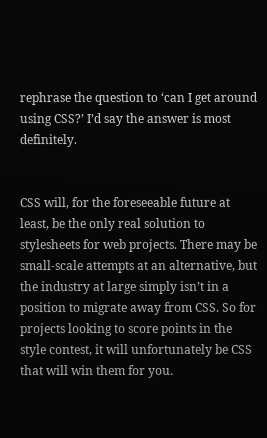rephrase the question to ‘can I get around using CSS?’ I’d say the answer is most definitely.


CSS will, for the foreseeable future at least, be the only real solution to stylesheets for web projects. There may be small-scale attempts at an alternative, but the industry at large simply isn’t in a position to migrate away from CSS. So for projects looking to score points in the style contest, it will unfortunately be CSS that will win them for you.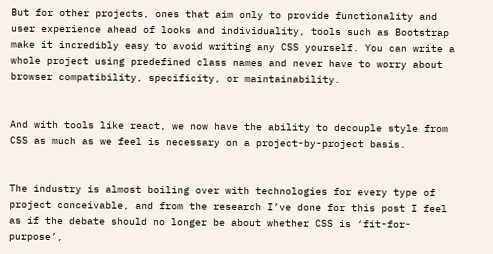But for other projects, ones that aim only to provide functionality and user experience ahead of looks and individuality, tools such as Bootstrap make it incredibly easy to avoid writing any CSS yourself. You can write a whole project using predefined class names and never have to worry about browser compatibility, specificity, or maintainability.


And with tools like react, we now have the ability to decouple style from CSS as much as we feel is necessary on a project-by-project basis.


The industry is almost boiling over with technologies for every type of project conceivable, and from the research I’ve done for this post I feel as if the debate should no longer be about whether CSS is ‘fit-for-purpose’,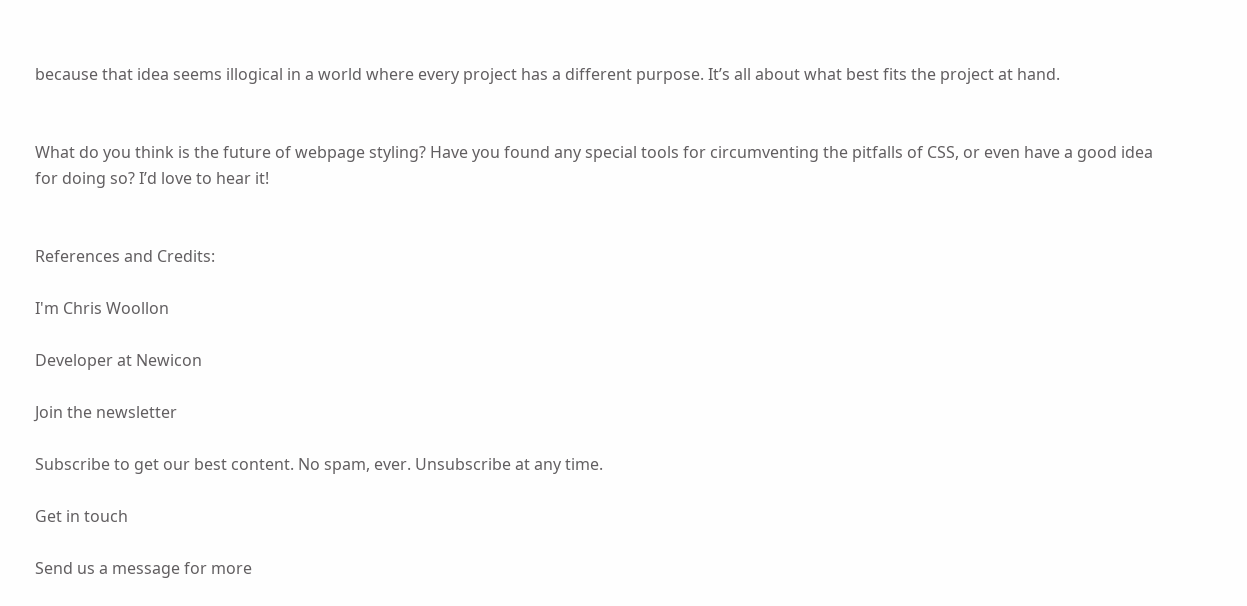because that idea seems illogical in a world where every project has a different purpose. It’s all about what best fits the project at hand.


What do you think is the future of webpage styling? Have you found any special tools for circumventing the pitfalls of CSS, or even have a good idea for doing so? I’d love to hear it!


References and Credits:

I'm Chris Woollon

Developer at Newicon

Join the newsletter

Subscribe to get our best content. No spam, ever. Unsubscribe at any time.

Get in touch

Send us a message for more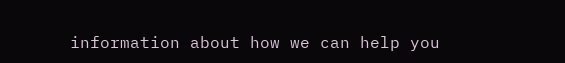information about how we can help you